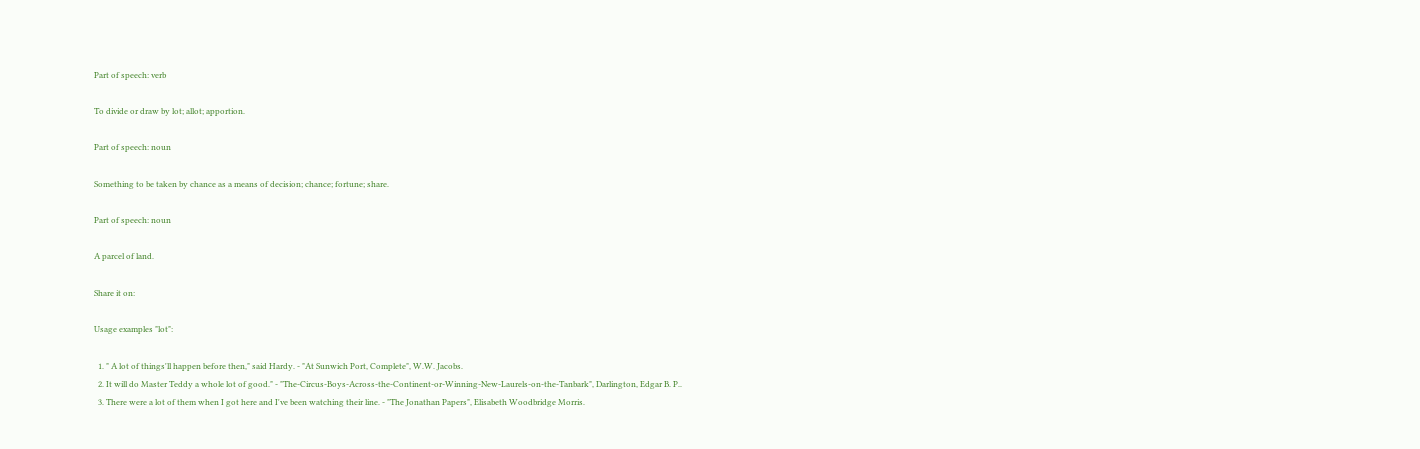Part of speech: verb

To divide or draw by lot; allot; apportion.

Part of speech: noun

Something to be taken by chance as a means of decision; chance; fortune; share.

Part of speech: noun

A parcel of land.

Share it on:

Usage examples "lot":

  1. " A lot of things'll happen before then," said Hardy. - "At Sunwich Port, Complete", W.W. Jacobs.
  2. It will do Master Teddy a whole lot of good." - "The-Circus-Boys-Across-the-Continent-or-Winning-New-Laurels-on-the-Tanbark", Darlington, Edgar B. P..
  3. There were a lot of them when I got here and I've been watching their line. - "The Jonathan Papers", Elisabeth Woodbridge Morris.